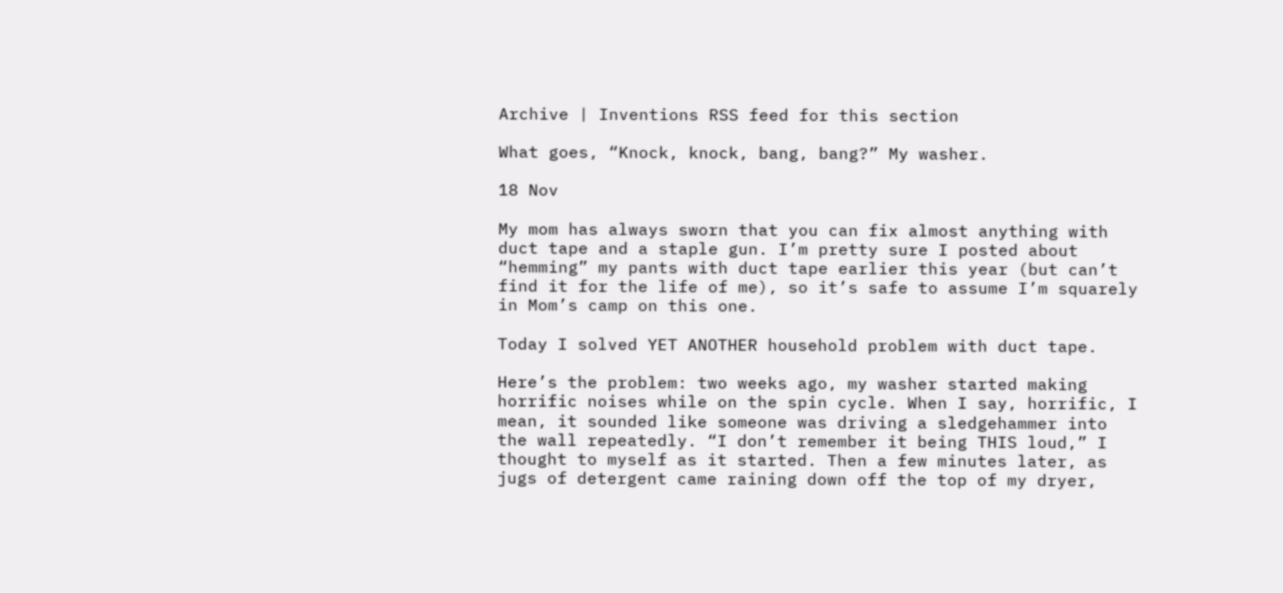Archive | Inventions RSS feed for this section

What goes, “Knock, knock, bang, bang?” My washer.

18 Nov

My mom has always sworn that you can fix almost anything with duct tape and a staple gun. I’m pretty sure I posted about “hemming” my pants with duct tape earlier this year (but can’t find it for the life of me), so it’s safe to assume I’m squarely in Mom’s camp on this one.

Today I solved YET ANOTHER household problem with duct tape.

Here’s the problem: two weeks ago, my washer started making horrific noises while on the spin cycle. When I say, horrific, I mean, it sounded like someone was driving a sledgehammer into the wall repeatedly. “I don’t remember it being THIS loud,” I thought to myself as it started. Then a few minutes later, as jugs of detergent came raining down off the top of my dryer,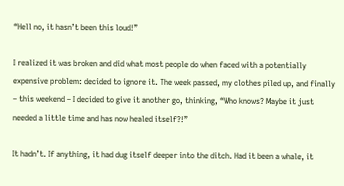“Hell no, it hasn’t been this loud!”

I realized it was broken and did what most people do when faced with a potentially expensive problem: decided to ignore it. The week passed, my clothes piled up, and finally – this weekend – I decided to give it another go, thinking, “Who knows? Maybe it just needed a little time and has now healed itself?!”

It hadn’t. If anything, it had dug itself deeper into the ditch. Had it been a whale, it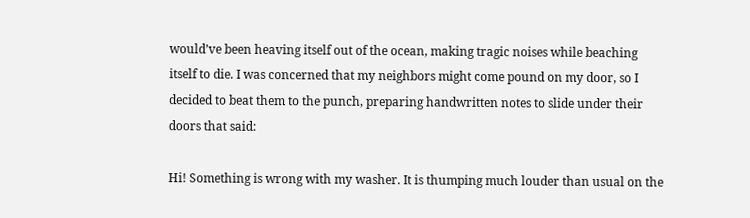would’ve been heaving itself out of the ocean, making tragic noises while beaching itself to die. I was concerned that my neighbors might come pound on my door, so I decided to beat them to the punch, preparing handwritten notes to slide under their doors that said:

Hi! Something is wrong with my washer. It is thumping much louder than usual on the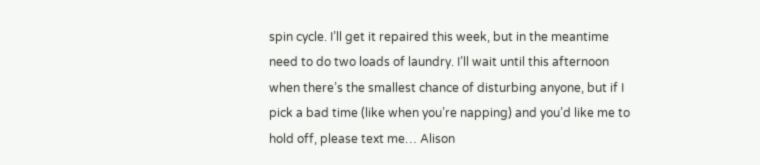spin cycle. I’ll get it repaired this week, but in the meantime need to do two loads of laundry. I’ll wait until this afternoon when there’s the smallest chance of disturbing anyone, but if I pick a bad time (like when you’re napping) and you’d like me to hold off, please text me… Alison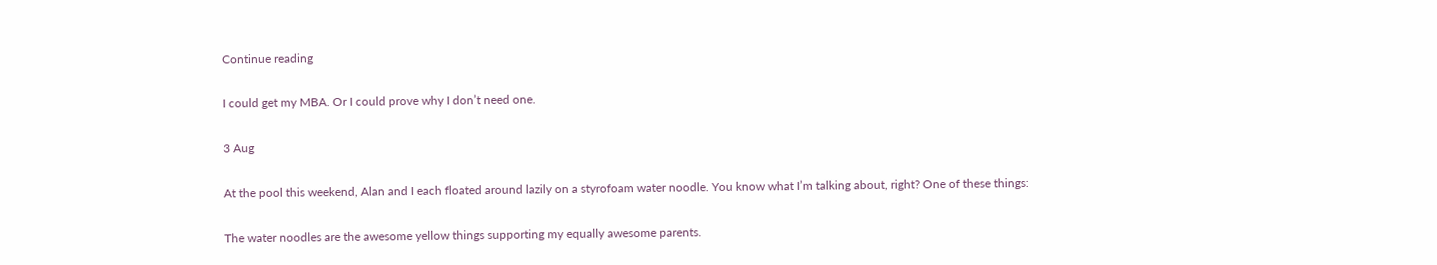Continue reading

I could get my MBA. Or I could prove why I don’t need one.

3 Aug

At the pool this weekend, Alan and I each floated around lazily on a styrofoam water noodle. You know what I’m talking about, right? One of these things:

The water noodles are the awesome yellow things supporting my equally awesome parents.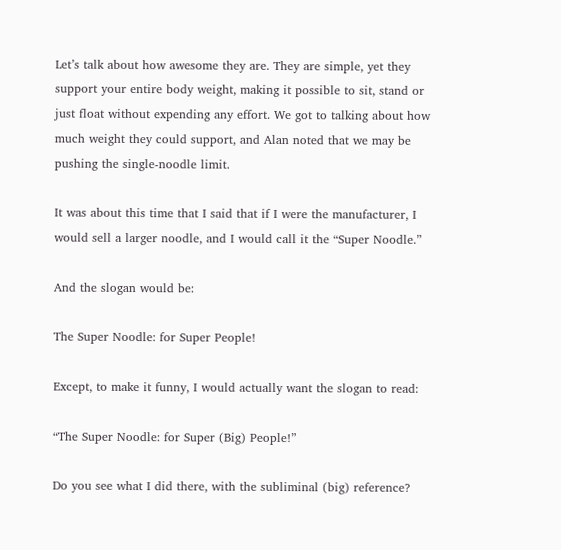Let’s talk about how awesome they are. They are simple, yet they support your entire body weight, making it possible to sit, stand or just float without expending any effort. We got to talking about how much weight they could support, and Alan noted that we may be pushing the single-noodle limit.

It was about this time that I said that if I were the manufacturer, I would sell a larger noodle, and I would call it the “Super Noodle.”

And the slogan would be:

The Super Noodle: for Super People!

Except, to make it funny, I would actually want the slogan to read:

“The Super Noodle: for Super (Big) People!”

Do you see what I did there, with the subliminal (big) reference?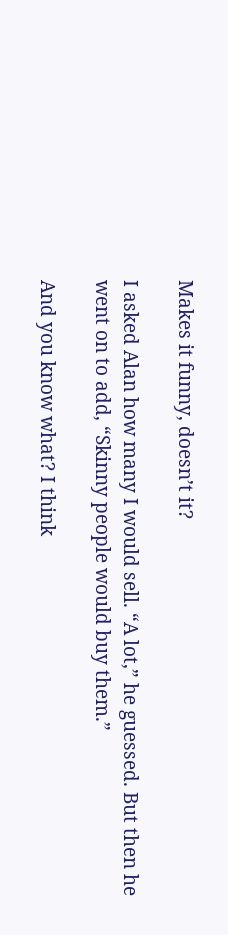Makes it funny, doesn’t it?

I asked Alan how many I would sell. “A lot,” he guessed. But then he went on to add, “Skinny people would buy them.”

And you know what? I think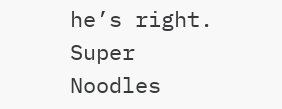he’s right. Super Noodles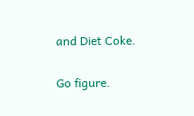and Diet Coke.

Go figure.